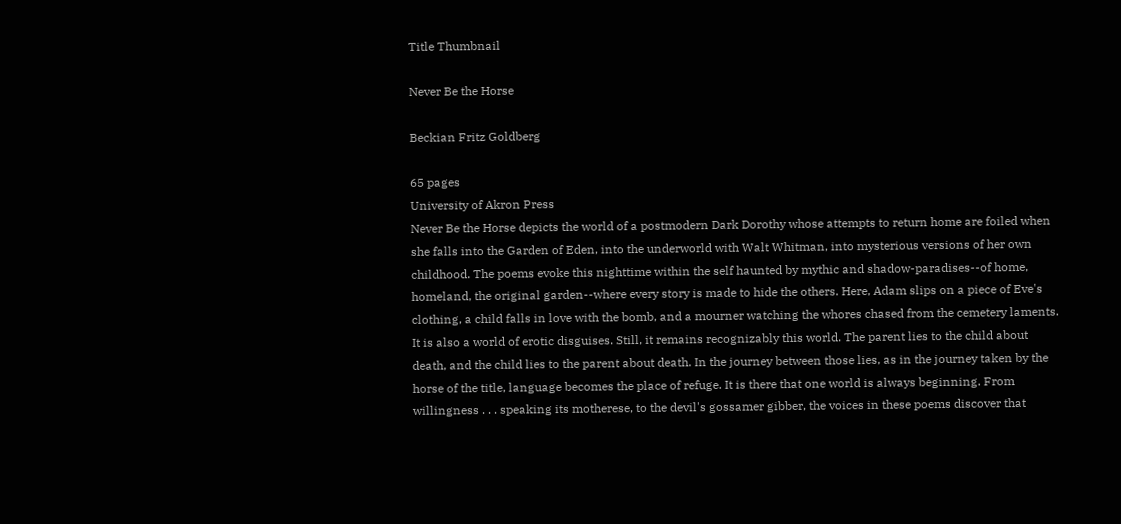Title Thumbnail

Never Be the Horse

Beckian Fritz Goldberg

65 pages
University of Akron Press
Never Be the Horse depicts the world of a postmodern Dark Dorothy whose attempts to return home are foiled when she falls into the Garden of Eden, into the underworld with Walt Whitman, into mysterious versions of her own childhood. The poems evoke this nighttime within the self haunted by mythic and shadow-paradises--of home, homeland, the original garden--where every story is made to hide the others. Here, Adam slips on a piece of Eve's clothing, a child falls in love with the bomb, and a mourner watching the whores chased from the cemetery laments. It is also a world of erotic disguises. Still, it remains recognizably this world. The parent lies to the child about death, and the child lies to the parent about death. In the journey between those lies, as in the journey taken by the horse of the title, language becomes the place of refuge. It is there that one world is always beginning. From willingness . . . speaking its motherese, to the devil's gossamer gibber, the voices in these poems discover that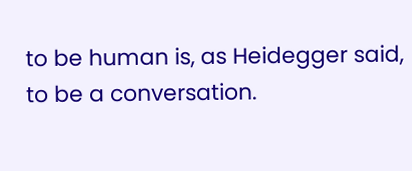to be human is, as Heidegger said, to be a conversation.